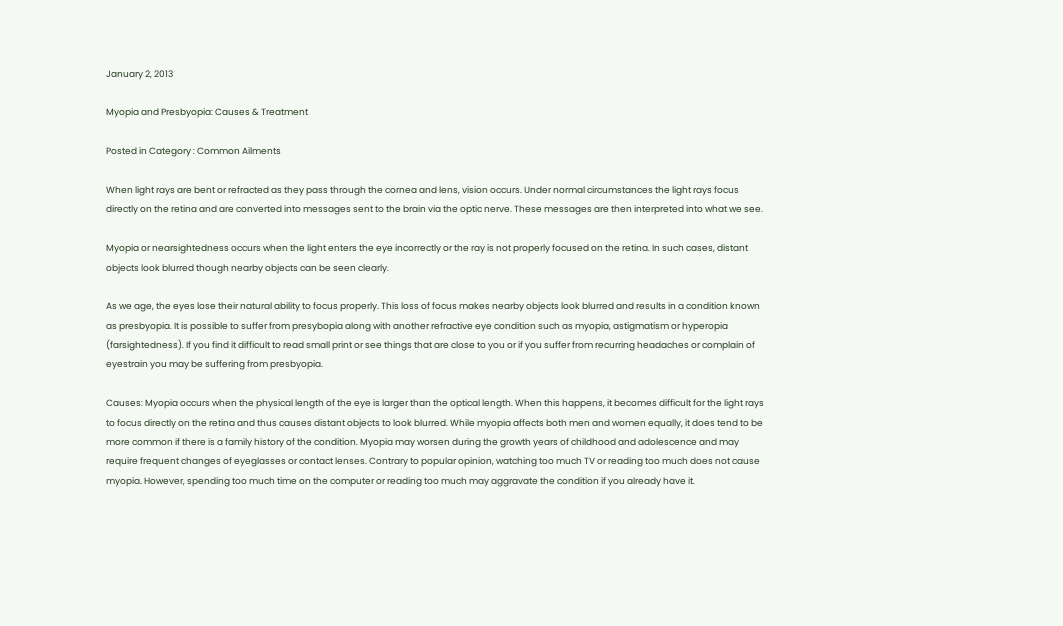January 2, 2013

Myopia and Presbyopia: Causes & Treatment

Posted in Category : Common Ailments

When light rays are bent or refracted as they pass through the cornea and lens, vision occurs. Under normal circumstances the light rays focus directly on the retina and are converted into messages sent to the brain via the optic nerve. These messages are then interpreted into what we see.

Myopia or nearsightedness occurs when the light enters the eye incorrectly or the ray is not properly focused on the retina. In such cases, distant objects look blurred though nearby objects can be seen clearly.

As we age, the eyes lose their natural ability to focus properly. This loss of focus makes nearby objects look blurred and results in a condition known as presbyopia. It is possible to suffer from presybopia along with another refractive eye condition such as myopia, astigmatism or hyperopia (farsightedness). If you find it difficult to read small print or see things that are close to you or if you suffer from recurring headaches or complain of eyestrain you may be suffering from presbyopia.

Causes: Myopia occurs when the physical length of the eye is larger than the optical length. When this happens, it becomes difficult for the light rays to focus directly on the retina and thus causes distant objects to look blurred. While myopia affects both men and women equally, it does tend to be more common if there is a family history of the condition. Myopia may worsen during the growth years of childhood and adolescence and may require frequent changes of eyeglasses or contact lenses. Contrary to popular opinion, watching too much TV or reading too much does not cause myopia. However, spending too much time on the computer or reading too much may aggravate the condition if you already have it.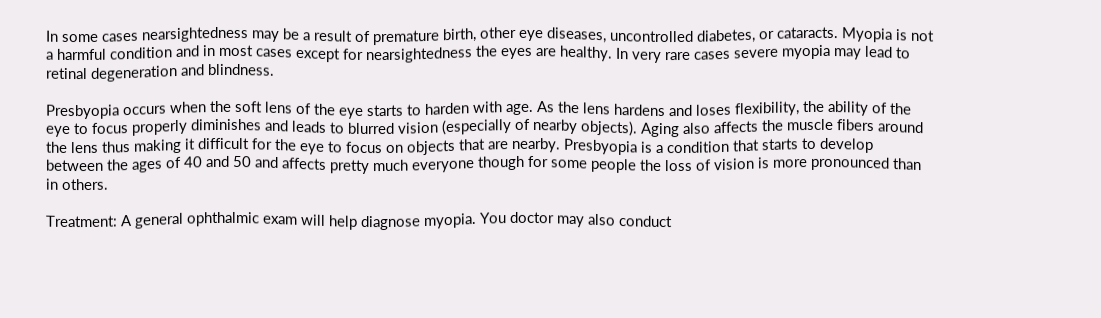In some cases nearsightedness may be a result of premature birth, other eye diseases, uncontrolled diabetes, or cataracts. Myopia is not a harmful condition and in most cases except for nearsightedness the eyes are healthy. In very rare cases severe myopia may lead to retinal degeneration and blindness.

Presbyopia occurs when the soft lens of the eye starts to harden with age. As the lens hardens and loses flexibility, the ability of the eye to focus properly diminishes and leads to blurred vision (especially of nearby objects). Aging also affects the muscle fibers around the lens thus making it difficult for the eye to focus on objects that are nearby. Presbyopia is a condition that starts to develop between the ages of 40 and 50 and affects pretty much everyone though for some people the loss of vision is more pronounced than in others.

Treatment: A general ophthalmic exam will help diagnose myopia. You doctor may also conduct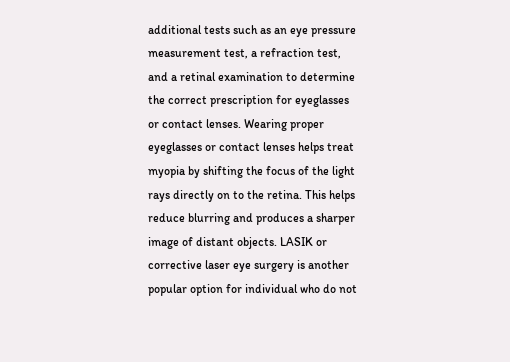additional tests such as an eye pressure measurement test, a refraction test, and a retinal examination to determine the correct prescription for eyeglasses or contact lenses. Wearing proper eyeglasses or contact lenses helps treat myopia by shifting the focus of the light rays directly on to the retina. This helps reduce blurring and produces a sharper image of distant objects. LASIK or corrective laser eye surgery is another popular option for individual who do not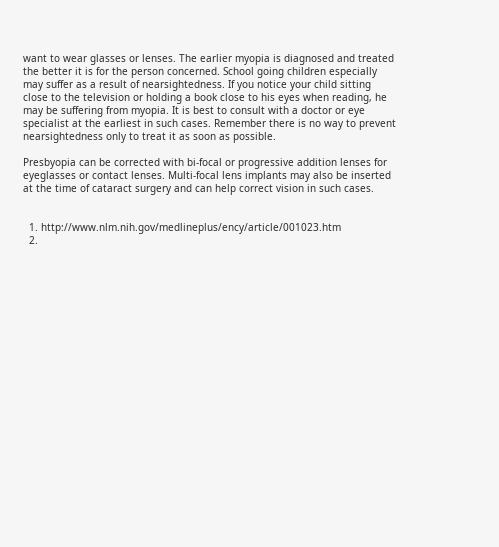want to wear glasses or lenses. The earlier myopia is diagnosed and treated the better it is for the person concerned. School going children especially may suffer as a result of nearsightedness. If you notice your child sitting close to the television or holding a book close to his eyes when reading, he may be suffering from myopia. It is best to consult with a doctor or eye specialist at the earliest in such cases. Remember there is no way to prevent nearsightedness only to treat it as soon as possible.

Presbyopia can be corrected with bi-focal or progressive addition lenses for eyeglasses or contact lenses. Multi-focal lens implants may also be inserted at the time of cataract surgery and can help correct vision in such cases.


  1. http://www.nlm.nih.gov/medlineplus/ency/article/001023.htm
  2.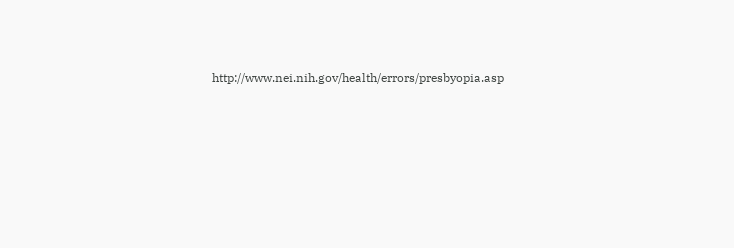http://www.nei.nih.gov/health/errors/presbyopia.asp